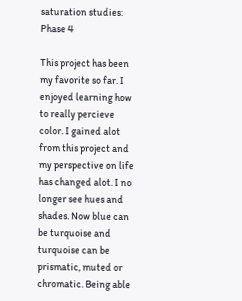saturation studies: Phase 4

This project has been my favorite so far. I enjoyed learning how to really percieve color. I gained alot from this project and my perspective on life has changed alot. I no longer see hues and shades. Now blue can be turquoise and turquoise can be prismatic, muted or chromatic. Being able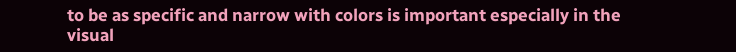to be as specific and narrow with colors is important especially in the visual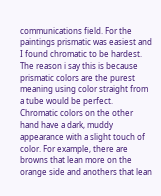communications field. For the paintings prismatic was easiest and I found chromatic to be hardest. The reason i say this is because prismatic colors are the purest meaning using color straight from a tube would be perfect. Chromatic colors on the other hand have a dark, muddy appearance with a slight touch of color. For example, there are browns that lean more on the orange side and anothers that lean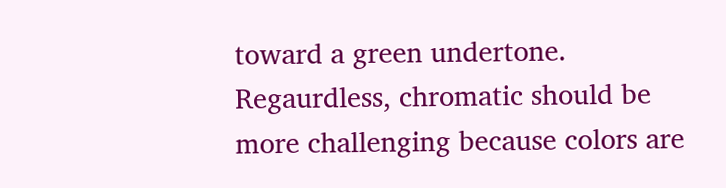toward a green undertone. Regaurdless, chromatic should be more challenging because colors are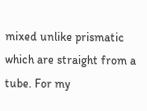mixed unlike prismatic which are straight from a tube. For my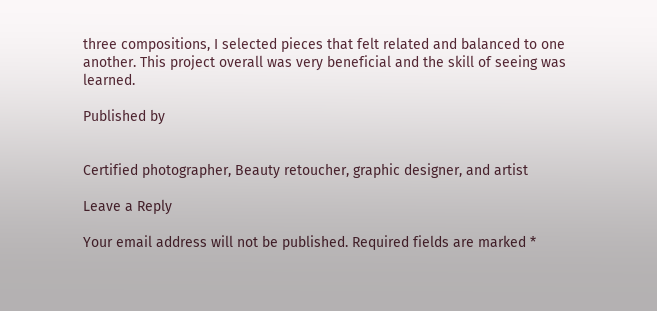three compositions, I selected pieces that felt related and balanced to one another. This project overall was very beneficial and the skill of seeing was learned.

Published by


Certified photographer, Beauty retoucher, graphic designer, and artist

Leave a Reply

Your email address will not be published. Required fields are marked *